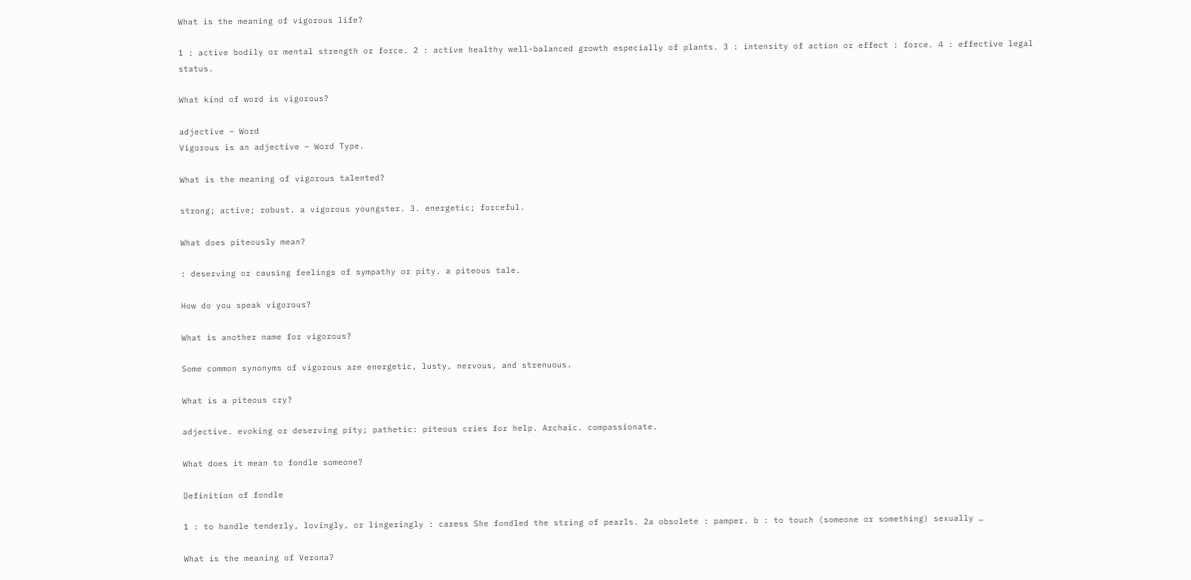What is the meaning of vigorous life?

1 : active bodily or mental strength or force. 2 : active healthy well-balanced growth especially of plants. 3 : intensity of action or effect : force. 4 : effective legal status.

What kind of word is vigorous?

adjective – Word
Vigorous is an adjective – Word Type.

What is the meaning of vigorous talented?

strong; active; robust. a vigorous youngster. 3. energetic; forceful.

What does piteously mean?

: deserving or causing feelings of sympathy or pity. a piteous tale.

How do you speak vigorous?

What is another name for vigorous?

Some common synonyms of vigorous are energetic, lusty, nervous, and strenuous.

What is a piteous cry?

adjective. evoking or deserving pity; pathetic: piteous cries for help. Archaic. compassionate.

What does it mean to fondle someone?

Definition of fondle

1 : to handle tenderly, lovingly, or lingeringly : caress She fondled the string of pearls. 2a obsolete : pamper. b : to touch (someone or something) sexually …

What is the meaning of Verona?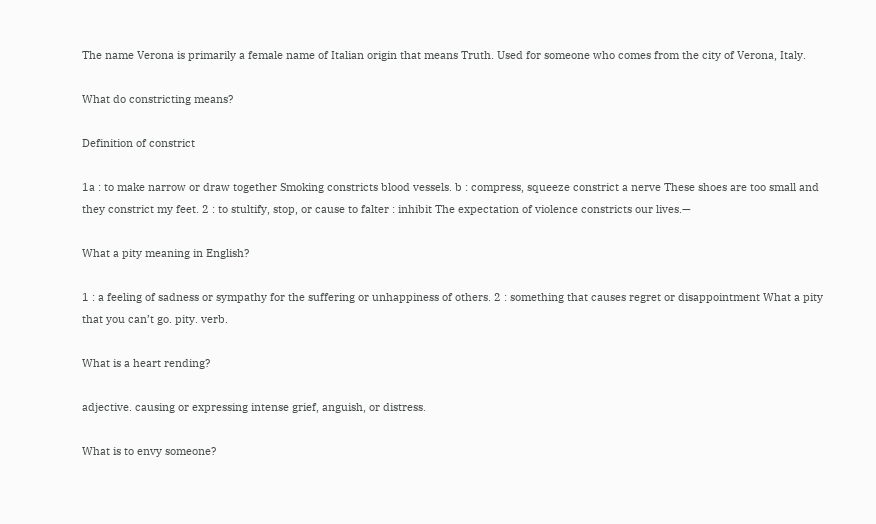The name Verona is primarily a female name of Italian origin that means Truth. Used for someone who comes from the city of Verona, Italy.

What do constricting means?

Definition of constrict

1a : to make narrow or draw together Smoking constricts blood vessels. b : compress, squeeze constrict a nerve These shoes are too small and they constrict my feet. 2 : to stultify, stop, or cause to falter : inhibit The expectation of violence constricts our lives.—

What a pity meaning in English?

1 : a feeling of sadness or sympathy for the suffering or unhappiness of others. 2 : something that causes regret or disappointment What a pity that you can’t go. pity. verb.

What is a heart rending?

adjective. causing or expressing intense grief, anguish, or distress.

What is to envy someone?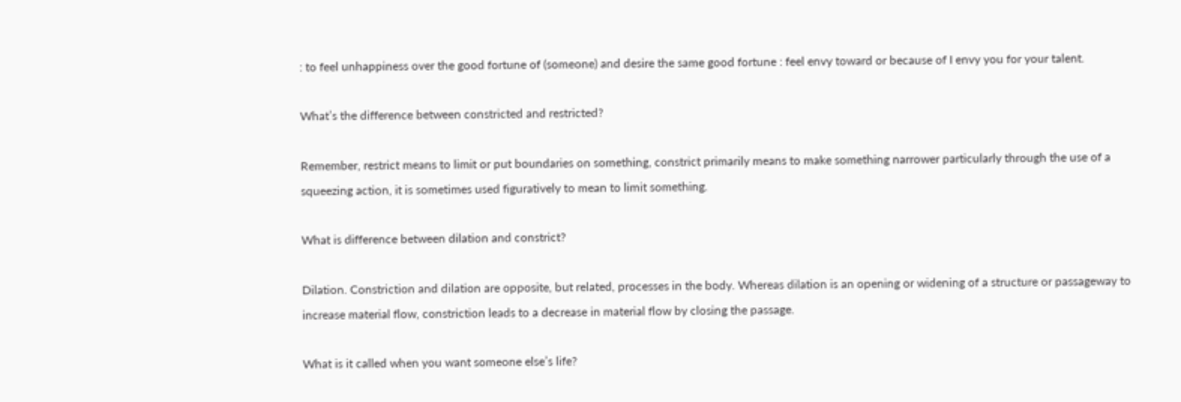: to feel unhappiness over the good fortune of (someone) and desire the same good fortune : feel envy toward or because of I envy you for your talent.

What’s the difference between constricted and restricted?

Remember, restrict means to limit or put boundaries on something, constrict primarily means to make something narrower particularly through the use of a squeezing action, it is sometimes used figuratively to mean to limit something.

What is difference between dilation and constrict?

Dilation. Constriction and dilation are opposite, but related, processes in the body. Whereas dilation is an opening or widening of a structure or passageway to increase material flow, constriction leads to a decrease in material flow by closing the passage.

What is it called when you want someone else’s life?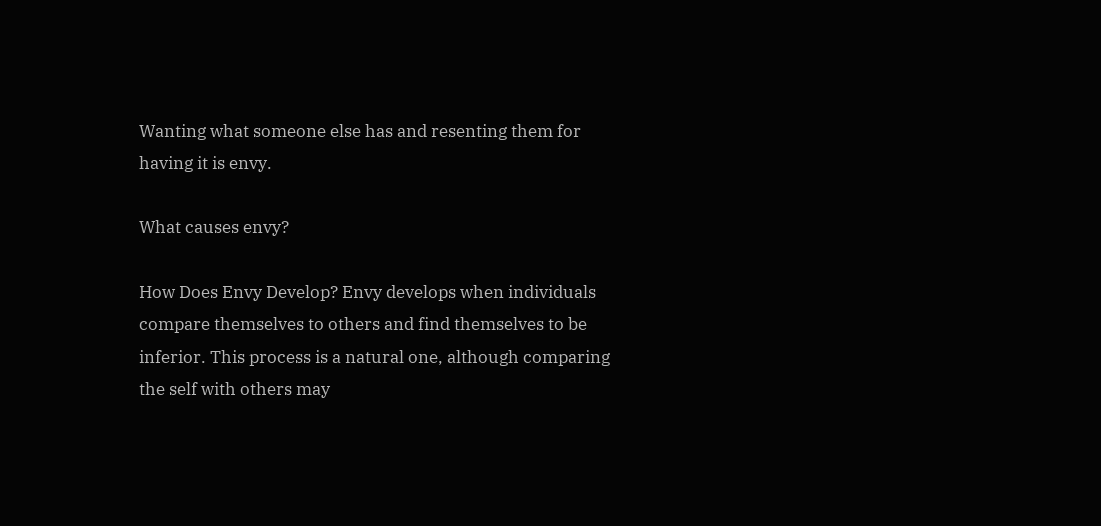Wanting what someone else has and resenting them for having it is envy.

What causes envy?

How Does Envy Develop? Envy develops when individuals compare themselves to others and find themselves to be inferior. This process is a natural one, although comparing the self with others may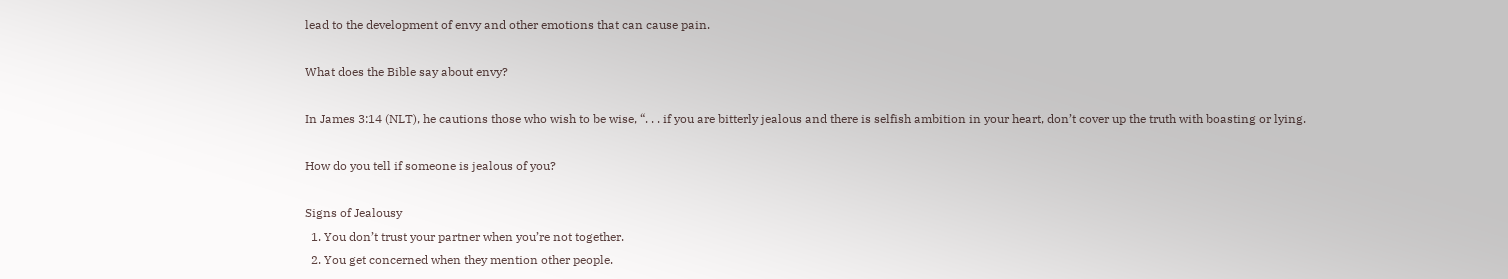lead to the development of envy and other emotions that can cause pain.

What does the Bible say about envy?

In James 3:14 (NLT), he cautions those who wish to be wise, “. . . if you are bitterly jealous and there is selfish ambition in your heart, don’t cover up the truth with boasting or lying.

How do you tell if someone is jealous of you?

Signs of Jealousy
  1. You don’t trust your partner when you’re not together.
  2. You get concerned when they mention other people.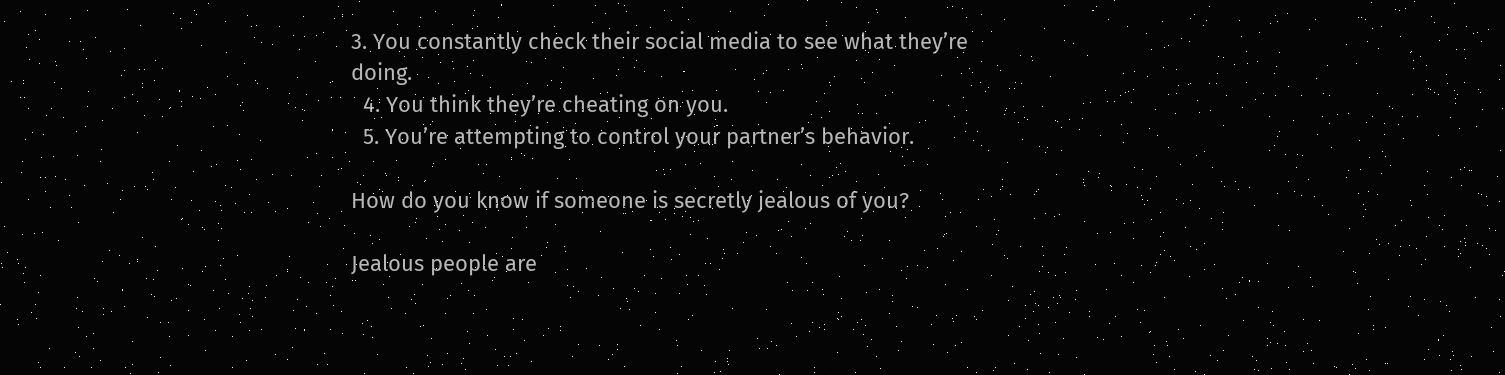3. You constantly check their social media to see what they’re doing.
  4. You think they’re cheating on you.
  5. You’re attempting to control your partner’s behavior.

How do you know if someone is secretly jealous of you?

Jealous people are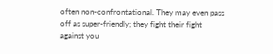often non-confrontational. They may even pass off as super-friendly; they fight their fight against you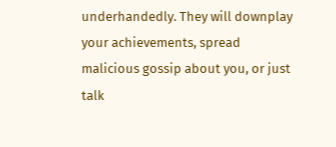underhandedly. They will downplay your achievements, spread malicious gossip about you, or just talk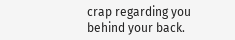crap regarding you behind your back.